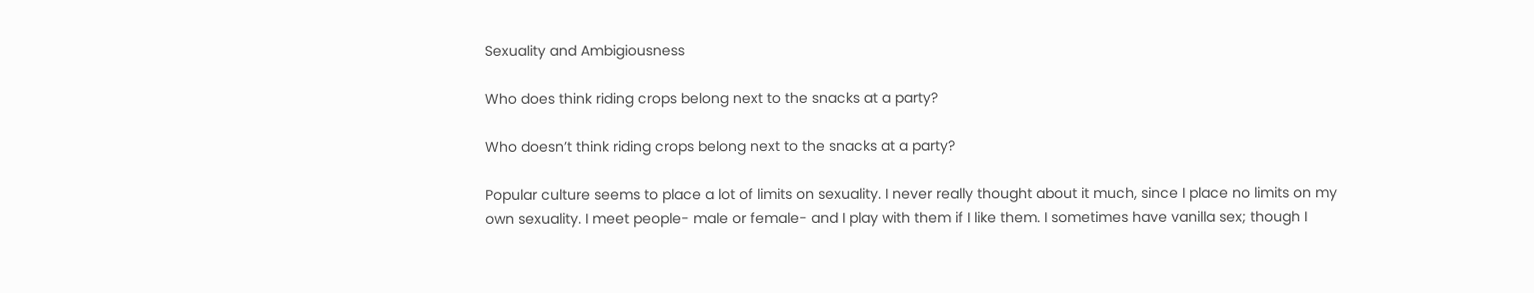Sexuality and Ambigiousness

Who does think riding crops belong next to the snacks at a party?

Who doesn’t think riding crops belong next to the snacks at a party?

Popular culture seems to place a lot of limits on sexuality. I never really thought about it much, since I place no limits on my own sexuality. I meet people- male or female- and I play with them if I like them. I sometimes have vanilla sex; though I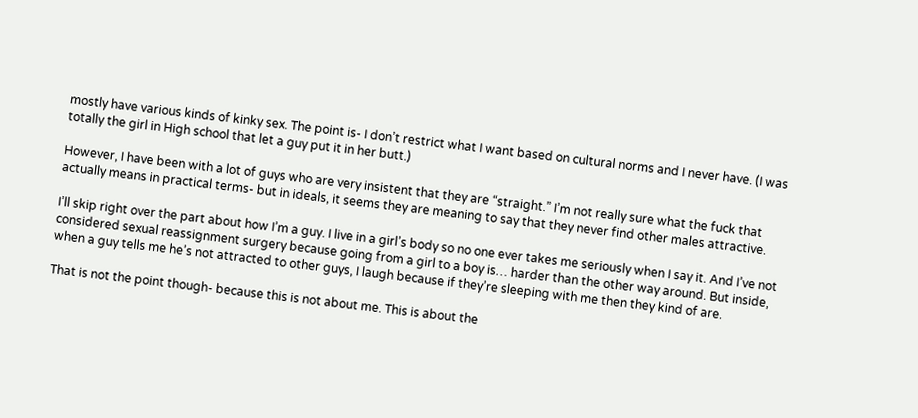mostly have various kinds of kinky sex. The point is- I don’t restrict what I want based on cultural norms and I never have. (I was totally the girl in High school that let a guy put it in her butt.)

However, I have been with a lot of guys who are very insistent that they are “straight.” I’m not really sure what the fuck that actually means in practical terms- but in ideals, it seems they are meaning to say that they never find other males attractive.

I’ll skip right over the part about how I’m a guy. I live in a girl’s body so no one ever takes me seriously when I say it. And I’ve not considered sexual reassignment surgery because going from a girl to a boy is… harder than the other way around. But inside, when a guy tells me he’s not attracted to other guys, I laugh because if they’re sleeping with me then they kind of are.

That is not the point though- because this is not about me. This is about the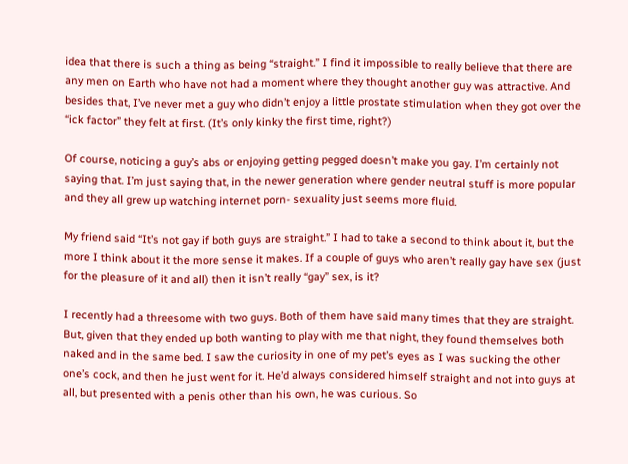idea that there is such a thing as being “straight.” I find it impossible to really believe that there are any men on Earth who have not had a moment where they thought another guy was attractive. And besides that, I’ve never met a guy who didn’t enjoy a little prostate stimulation when they got over the “ick factor” they felt at first. (It’s only kinky the first time, right?)

Of course, noticing a guy’s abs or enjoying getting pegged doesn’t make you gay. I’m certainly not saying that. I’m just saying that, in the newer generation where gender neutral stuff is more popular and they all grew up watching internet porn- sexuality just seems more fluid.

My friend said “It’s not gay if both guys are straight.” I had to take a second to think about it, but the more I think about it the more sense it makes. If a couple of guys who aren’t really gay have sex (just for the pleasure of it and all) then it isn’t really “gay” sex, is it?

I recently had a threesome with two guys. Both of them have said many times that they are straight. But, given that they ended up both wanting to play with me that night, they found themselves both naked and in the same bed. I saw the curiosity in one of my pet’s eyes as I was sucking the other one’s cock, and then he just went for it. He’d always considered himself straight and not into guys at all, but presented with a penis other than his own, he was curious. So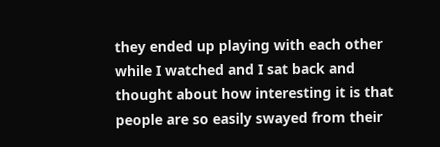they ended up playing with each other while I watched and I sat back and thought about how interesting it is that people are so easily swayed from their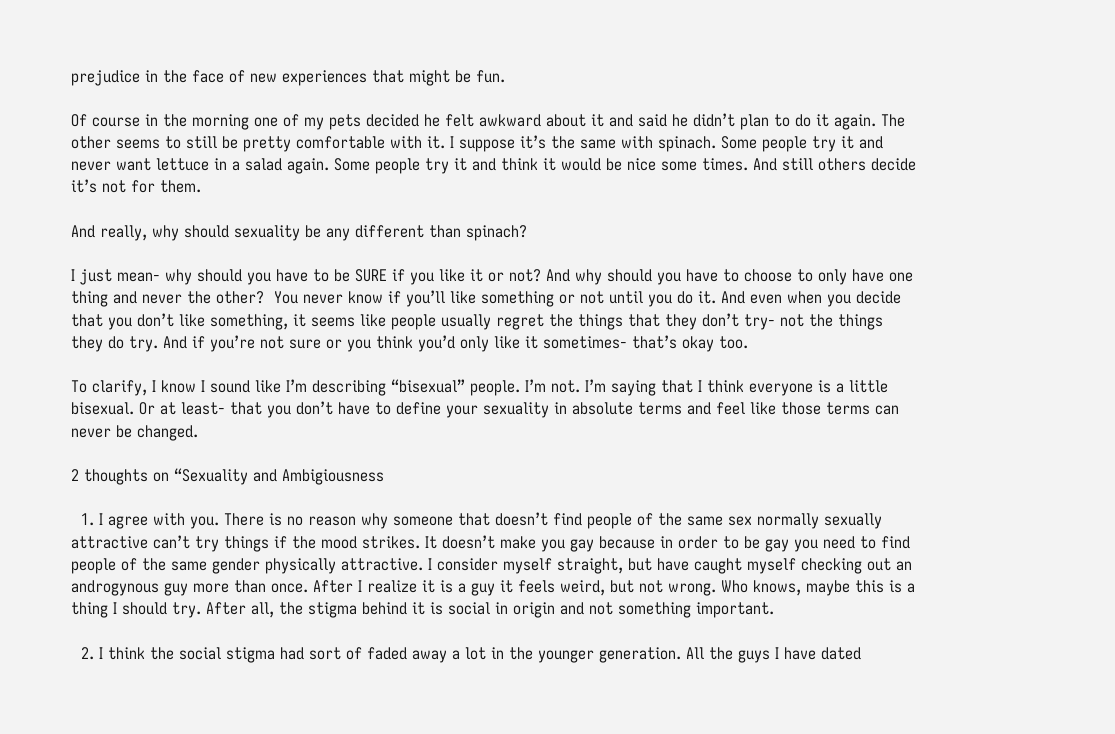prejudice in the face of new experiences that might be fun.

Of course in the morning one of my pets decided he felt awkward about it and said he didn’t plan to do it again. The other seems to still be pretty comfortable with it. I suppose it’s the same with spinach. Some people try it and never want lettuce in a salad again. Some people try it and think it would be nice some times. And still others decide it’s not for them.

And really, why should sexuality be any different than spinach?

I just mean- why should you have to be SURE if you like it or not? And why should you have to choose to only have one thing and never the other?  You never know if you’ll like something or not until you do it. And even when you decide that you don’t like something, it seems like people usually regret the things that they don’t try- not the things they do try. And if you’re not sure or you think you’d only like it sometimes- that’s okay too.

To clarify, I know I sound like I’m describing “bisexual” people. I’m not. I’m saying that I think everyone is a little bisexual. Or at least- that you don’t have to define your sexuality in absolute terms and feel like those terms can never be changed.

2 thoughts on “Sexuality and Ambigiousness

  1. I agree with you. There is no reason why someone that doesn’t find people of the same sex normally sexually attractive can’t try things if the mood strikes. It doesn’t make you gay because in order to be gay you need to find people of the same gender physically attractive. I consider myself straight, but have caught myself checking out an androgynous guy more than once. After I realize it is a guy it feels weird, but not wrong. Who knows, maybe this is a thing I should try. After all, the stigma behind it is social in origin and not something important.

  2. I think the social stigma had sort of faded away a lot in the younger generation. All the guys I have dated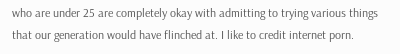who are under 25 are completely okay with admitting to trying various things that our generation would have flinched at. I like to credit internet porn.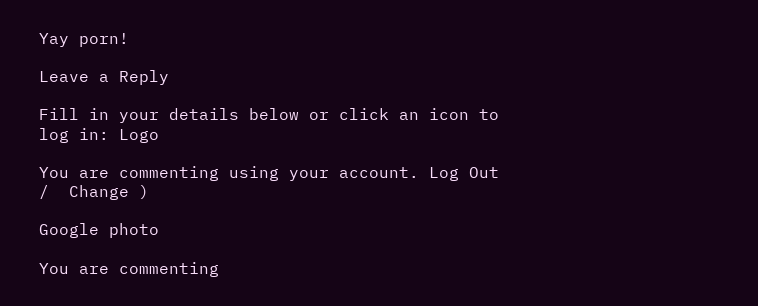Yay porn!

Leave a Reply

Fill in your details below or click an icon to log in: Logo

You are commenting using your account. Log Out /  Change )

Google photo

You are commenting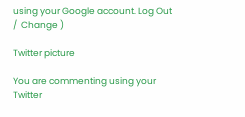using your Google account. Log Out /  Change )

Twitter picture

You are commenting using your Twitter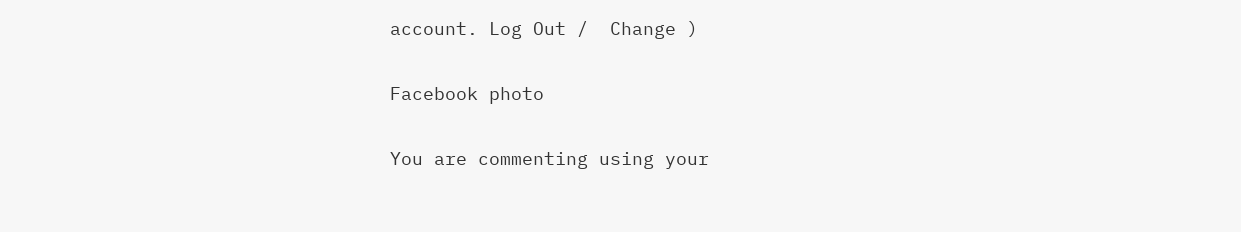account. Log Out /  Change )

Facebook photo

You are commenting using your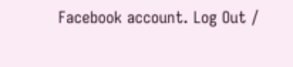Facebook account. Log Out /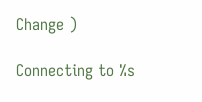Change )

Connecting to %s